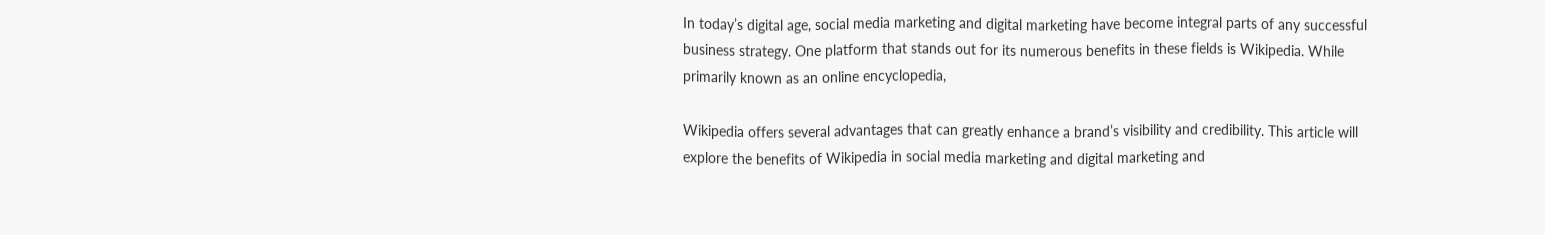In today’s digital age, social media marketing and digital marketing have become integral parts of any successful business strategy. One platform that stands out for its numerous benefits in these fields is Wikipedia. While primarily known as an online encyclopedia,

Wikipedia offers several advantages that can greatly enhance a brand’s visibility and credibility. This article will explore the benefits of Wikipedia in social media marketing and digital marketing and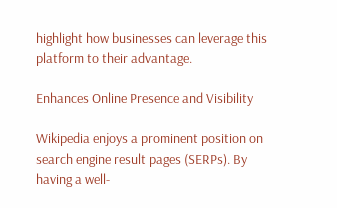highlight how businesses can leverage this platform to their advantage.

Enhances Online Presence and Visibility

Wikipedia enjoys a prominent position on search engine result pages (SERPs). By having a well-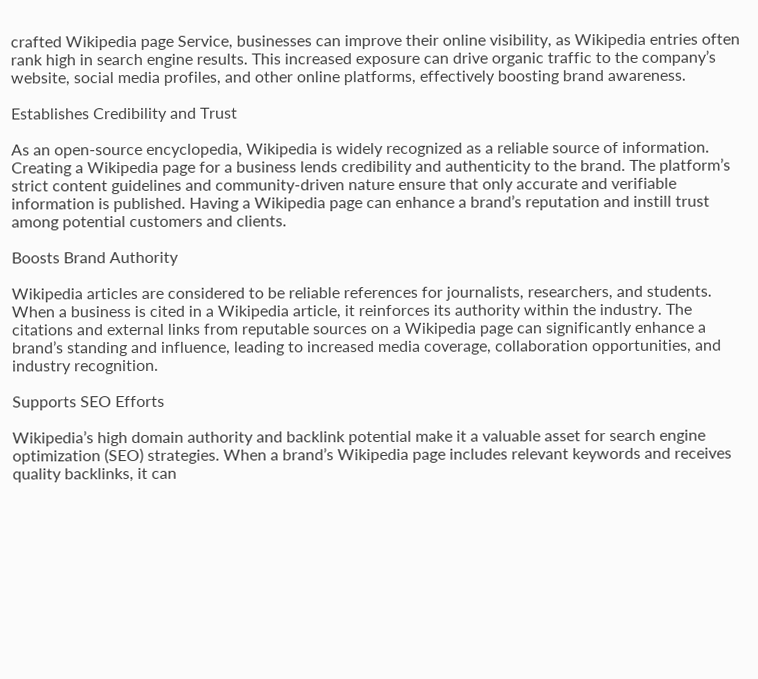crafted Wikipedia page Service, businesses can improve their online visibility, as Wikipedia entries often rank high in search engine results. This increased exposure can drive organic traffic to the company’s website, social media profiles, and other online platforms, effectively boosting brand awareness.

Establishes Credibility and Trust

As an open-source encyclopedia, Wikipedia is widely recognized as a reliable source of information. Creating a Wikipedia page for a business lends credibility and authenticity to the brand. The platform’s strict content guidelines and community-driven nature ensure that only accurate and verifiable information is published. Having a Wikipedia page can enhance a brand’s reputation and instill trust among potential customers and clients.

Boosts Brand Authority

Wikipedia articles are considered to be reliable references for journalists, researchers, and students. When a business is cited in a Wikipedia article, it reinforces its authority within the industry. The citations and external links from reputable sources on a Wikipedia page can significantly enhance a brand’s standing and influence, leading to increased media coverage, collaboration opportunities, and industry recognition.

Supports SEO Efforts

Wikipedia’s high domain authority and backlink potential make it a valuable asset for search engine optimization (SEO) strategies. When a brand’s Wikipedia page includes relevant keywords and receives quality backlinks, it can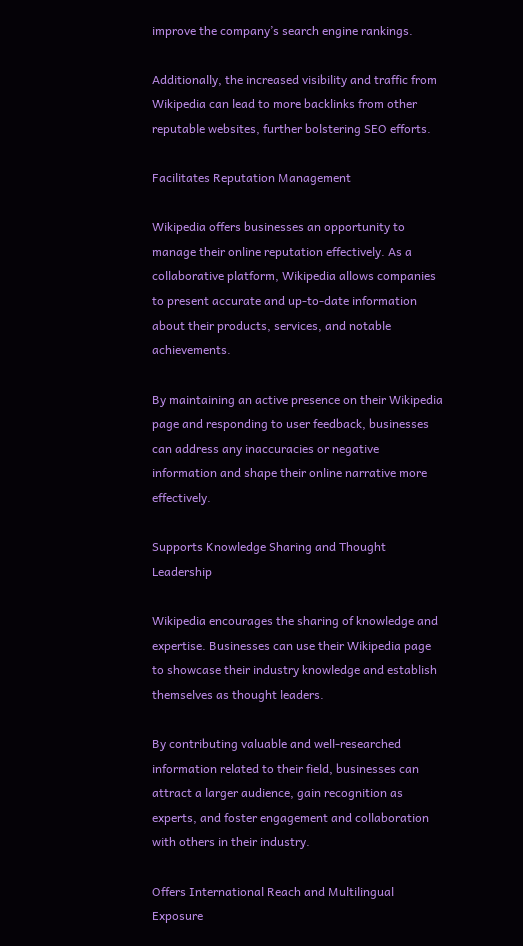improve the company’s search engine rankings.

Additionally, the increased visibility and traffic from Wikipedia can lead to more backlinks from other reputable websites, further bolstering SEO efforts.

Facilitates Reputation Management

Wikipedia offers businesses an opportunity to manage their online reputation effectively. As a collaborative platform, Wikipedia allows companies to present accurate and up-to-date information about their products, services, and notable achievements.

By maintaining an active presence on their Wikipedia page and responding to user feedback, businesses can address any inaccuracies or negative information and shape their online narrative more effectively.

Supports Knowledge Sharing and Thought Leadership

Wikipedia encourages the sharing of knowledge and expertise. Businesses can use their Wikipedia page to showcase their industry knowledge and establish themselves as thought leaders.

By contributing valuable and well-researched information related to their field, businesses can attract a larger audience, gain recognition as experts, and foster engagement and collaboration with others in their industry.

Offers International Reach and Multilingual Exposure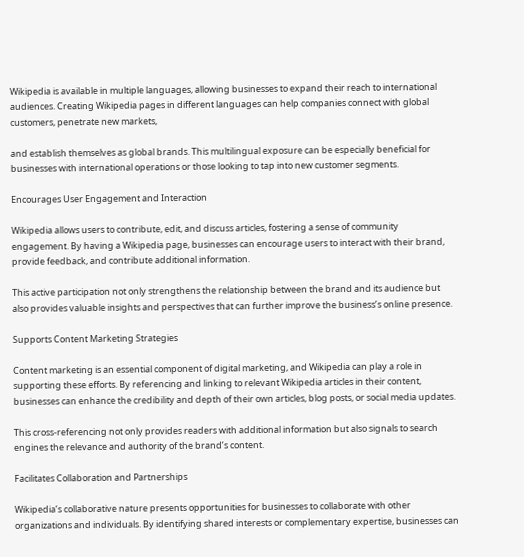Wikipedia is available in multiple languages, allowing businesses to expand their reach to international audiences. Creating Wikipedia pages in different languages can help companies connect with global customers, penetrate new markets,

and establish themselves as global brands. This multilingual exposure can be especially beneficial for businesses with international operations or those looking to tap into new customer segments.

Encourages User Engagement and Interaction

Wikipedia allows users to contribute, edit, and discuss articles, fostering a sense of community engagement. By having a Wikipedia page, businesses can encourage users to interact with their brand, provide feedback, and contribute additional information.

This active participation not only strengthens the relationship between the brand and its audience but also provides valuable insights and perspectives that can further improve the business’s online presence.

Supports Content Marketing Strategies

Content marketing is an essential component of digital marketing, and Wikipedia can play a role in supporting these efforts. By referencing and linking to relevant Wikipedia articles in their content, businesses can enhance the credibility and depth of their own articles, blog posts, or social media updates.

This cross-referencing not only provides readers with additional information but also signals to search engines the relevance and authority of the brand’s content.

Facilitates Collaboration and Partnerships

Wikipedia’s collaborative nature presents opportunities for businesses to collaborate with other organizations and individuals. By identifying shared interests or complementary expertise, businesses can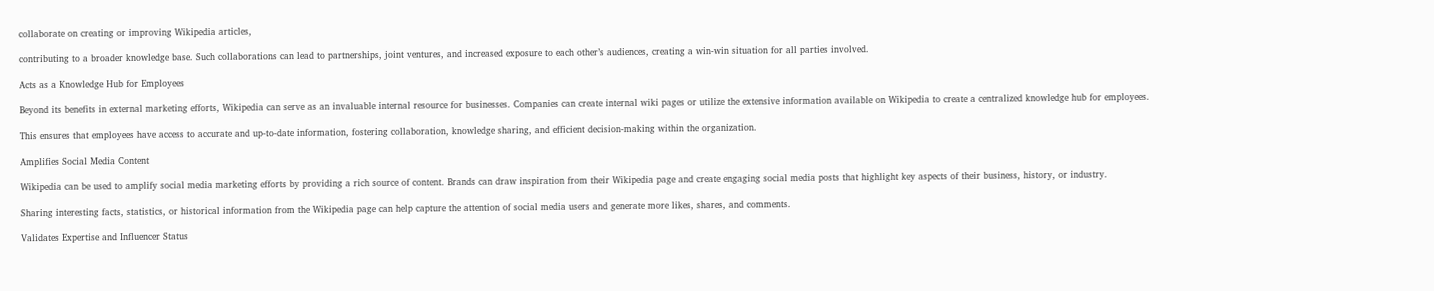collaborate on creating or improving Wikipedia articles,

contributing to a broader knowledge base. Such collaborations can lead to partnerships, joint ventures, and increased exposure to each other’s audiences, creating a win-win situation for all parties involved.

Acts as a Knowledge Hub for Employees

Beyond its benefits in external marketing efforts, Wikipedia can serve as an invaluable internal resource for businesses. Companies can create internal wiki pages or utilize the extensive information available on Wikipedia to create a centralized knowledge hub for employees.

This ensures that employees have access to accurate and up-to-date information, fostering collaboration, knowledge sharing, and efficient decision-making within the organization.

Amplifies Social Media Content

Wikipedia can be used to amplify social media marketing efforts by providing a rich source of content. Brands can draw inspiration from their Wikipedia page and create engaging social media posts that highlight key aspects of their business, history, or industry.

Sharing interesting facts, statistics, or historical information from the Wikipedia page can help capture the attention of social media users and generate more likes, shares, and comments.

Validates Expertise and Influencer Status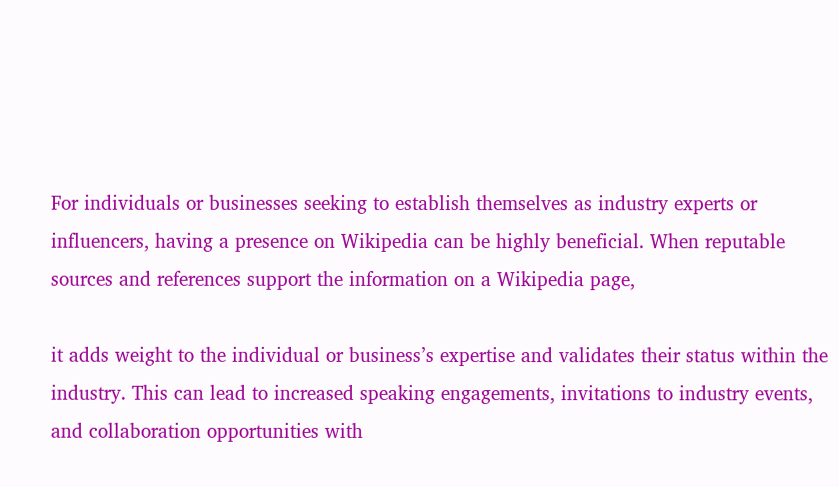For individuals or businesses seeking to establish themselves as industry experts or influencers, having a presence on Wikipedia can be highly beneficial. When reputable sources and references support the information on a Wikipedia page,

it adds weight to the individual or business’s expertise and validates their status within the industry. This can lead to increased speaking engagements, invitations to industry events, and collaboration opportunities with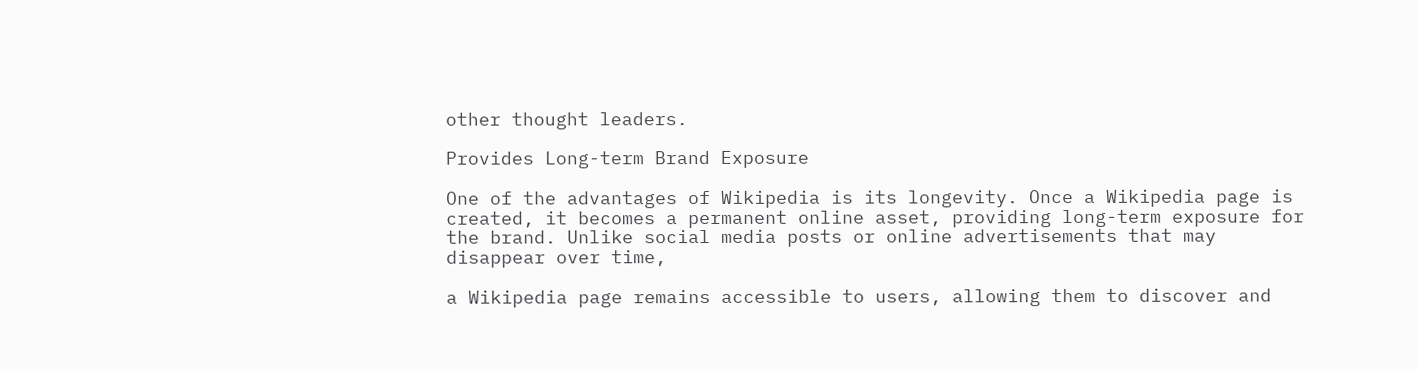other thought leaders.

Provides Long-term Brand Exposure

One of the advantages of Wikipedia is its longevity. Once a Wikipedia page is created, it becomes a permanent online asset, providing long-term exposure for the brand. Unlike social media posts or online advertisements that may disappear over time,

a Wikipedia page remains accessible to users, allowing them to discover and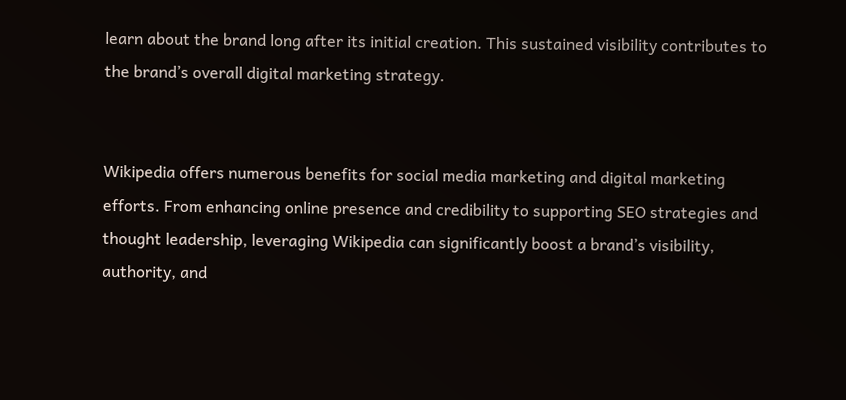learn about the brand long after its initial creation. This sustained visibility contributes to the brand’s overall digital marketing strategy.


Wikipedia offers numerous benefits for social media marketing and digital marketing efforts. From enhancing online presence and credibility to supporting SEO strategies and thought leadership, leveraging Wikipedia can significantly boost a brand’s visibility, authority, and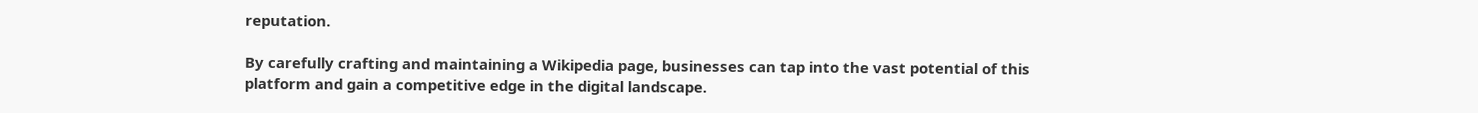reputation.

By carefully crafting and maintaining a Wikipedia page, businesses can tap into the vast potential of this platform and gain a competitive edge in the digital landscape.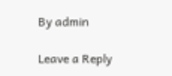By admin

Leave a Reply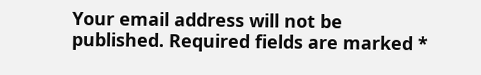Your email address will not be published. Required fields are marked *